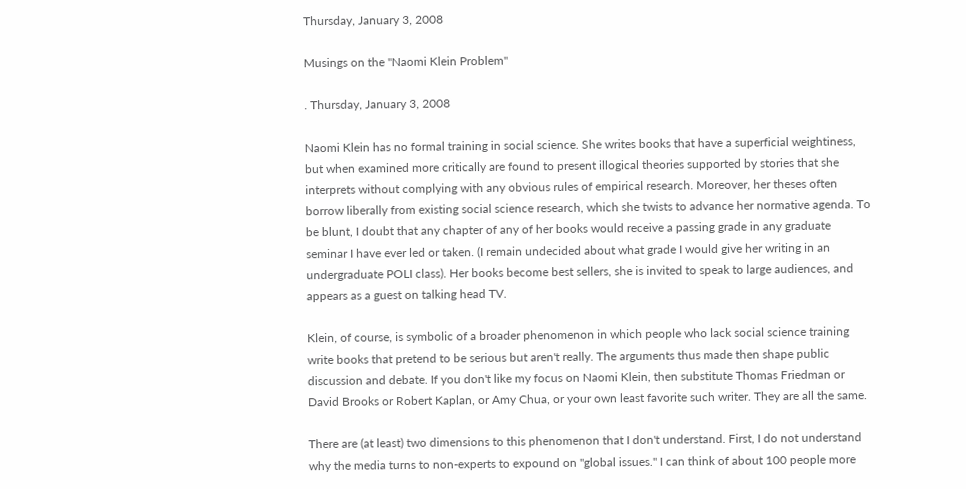Thursday, January 3, 2008

Musings on the "Naomi Klein Problem"

. Thursday, January 3, 2008

Naomi Klein has no formal training in social science. She writes books that have a superficial weightiness, but when examined more critically are found to present illogical theories supported by stories that she interprets without complying with any obvious rules of empirical research. Moreover, her theses often borrow liberally from existing social science research, which she twists to advance her normative agenda. To be blunt, I doubt that any chapter of any of her books would receive a passing grade in any graduate seminar I have ever led or taken. (I remain undecided about what grade I would give her writing in an undergraduate POLI class). Her books become best sellers, she is invited to speak to large audiences, and appears as a guest on talking head TV.

Klein, of course, is symbolic of a broader phenomenon in which people who lack social science training write books that pretend to be serious but aren't really. The arguments thus made then shape public discussion and debate. If you don't like my focus on Naomi Klein, then substitute Thomas Friedman or David Brooks or Robert Kaplan, or Amy Chua, or your own least favorite such writer. They are all the same.

There are (at least) two dimensions to this phenomenon that I don't understand. First, I do not understand why the media turns to non-experts to expound on "global issues." I can think of about 100 people more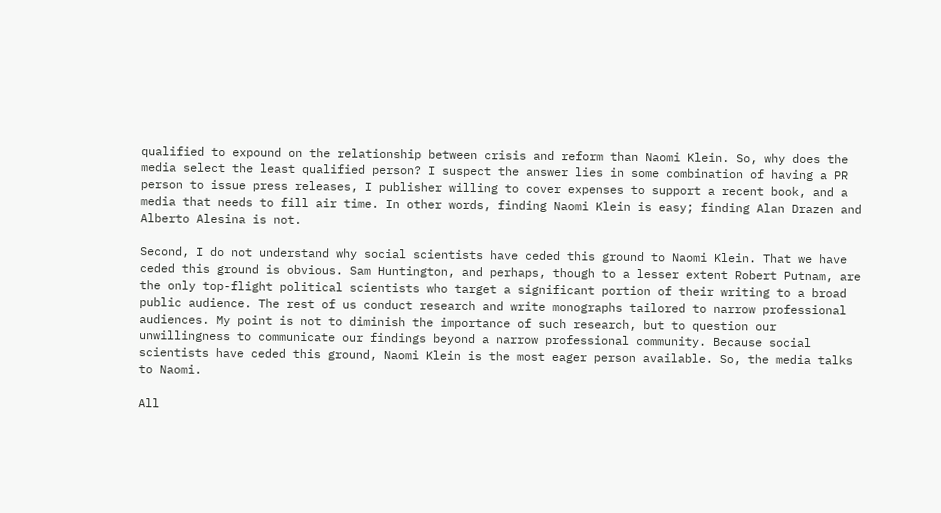qualified to expound on the relationship between crisis and reform than Naomi Klein. So, why does the media select the least qualified person? I suspect the answer lies in some combination of having a PR person to issue press releases, I publisher willing to cover expenses to support a recent book, and a media that needs to fill air time. In other words, finding Naomi Klein is easy; finding Alan Drazen and Alberto Alesina is not.

Second, I do not understand why social scientists have ceded this ground to Naomi Klein. That we have ceded this ground is obvious. Sam Huntington, and perhaps, though to a lesser extent Robert Putnam, are the only top-flight political scientists who target a significant portion of their writing to a broad public audience. The rest of us conduct research and write monographs tailored to narrow professional audiences. My point is not to diminish the importance of such research, but to question our unwillingness to communicate our findings beyond a narrow professional community. Because social scientists have ceded this ground, Naomi Klein is the most eager person available. So, the media talks to Naomi.

All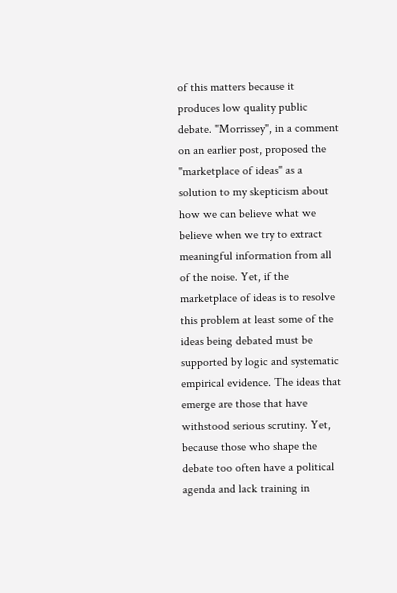of this matters because it produces low quality public debate. "Morrissey", in a comment on an earlier post, proposed the "marketplace of ideas" as a solution to my skepticism about how we can believe what we believe when we try to extract meaningful information from all of the noise. Yet, if the marketplace of ideas is to resolve this problem at least some of the ideas being debated must be supported by logic and systematic empirical evidence. The ideas that emerge are those that have withstood serious scrutiny. Yet, because those who shape the debate too often have a political agenda and lack training in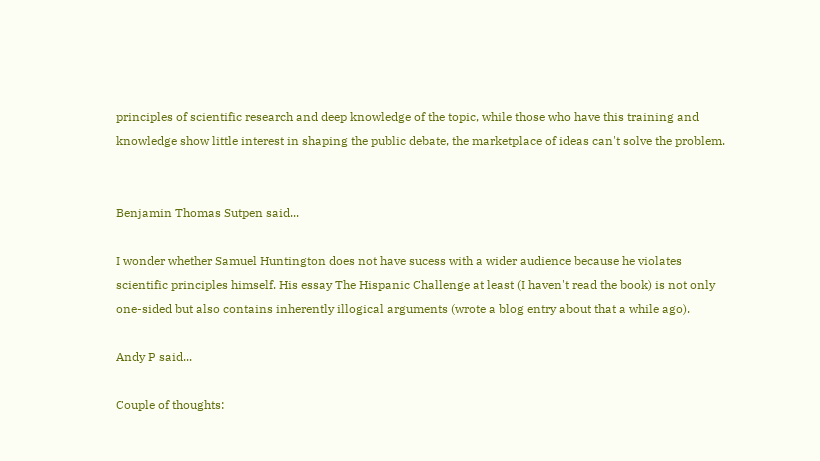principles of scientific research and deep knowledge of the topic, while those who have this training and knowledge show little interest in shaping the public debate, the marketplace of ideas can't solve the problem.


Benjamin Thomas Sutpen said...

I wonder whether Samuel Huntington does not have sucess with a wider audience because he violates scientific principles himself. His essay The Hispanic Challenge at least (I haven't read the book) is not only one-sided but also contains inherently illogical arguments (wrote a blog entry about that a while ago).

Andy P said...

Couple of thoughts: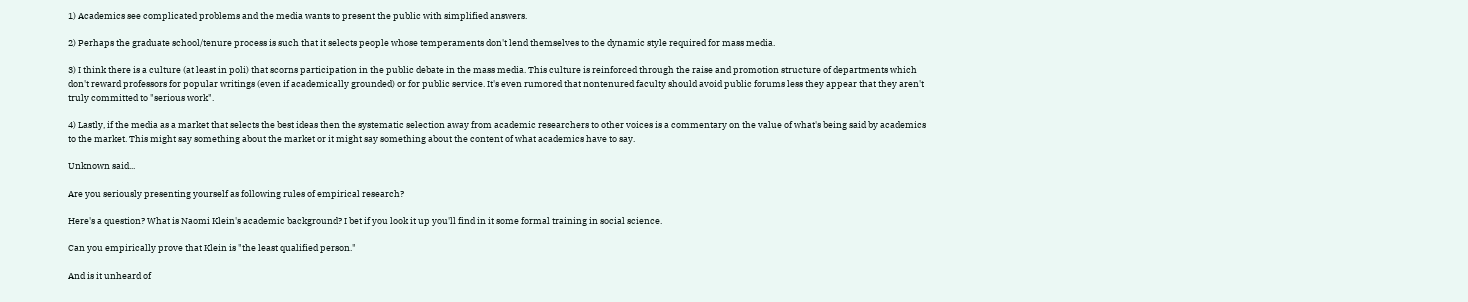1) Academics see complicated problems and the media wants to present the public with simplified answers.

2) Perhaps the graduate school/tenure process is such that it selects people whose temperaments don't lend themselves to the dynamic style required for mass media.

3) I think there is a culture (at least in poli) that scorns participation in the public debate in the mass media. This culture is reinforced through the raise and promotion structure of departments which don't reward professors for popular writings (even if academically grounded) or for public service. It's even rumored that nontenured faculty should avoid public forums less they appear that they aren't truly committed to "serious work".

4) Lastly, if the media as a market that selects the best ideas then the systematic selection away from academic researchers to other voices is a commentary on the value of what's being said by academics to the market. This might say something about the market or it might say something about the content of what academics have to say.

Unknown said...

Are you seriously presenting yourself as following rules of empirical research?

Here's a question? What is Naomi Klein's academic background? I bet if you look it up you'll find in it some formal training in social science.

Can you empirically prove that Klein is "the least qualified person."

And is it unheard of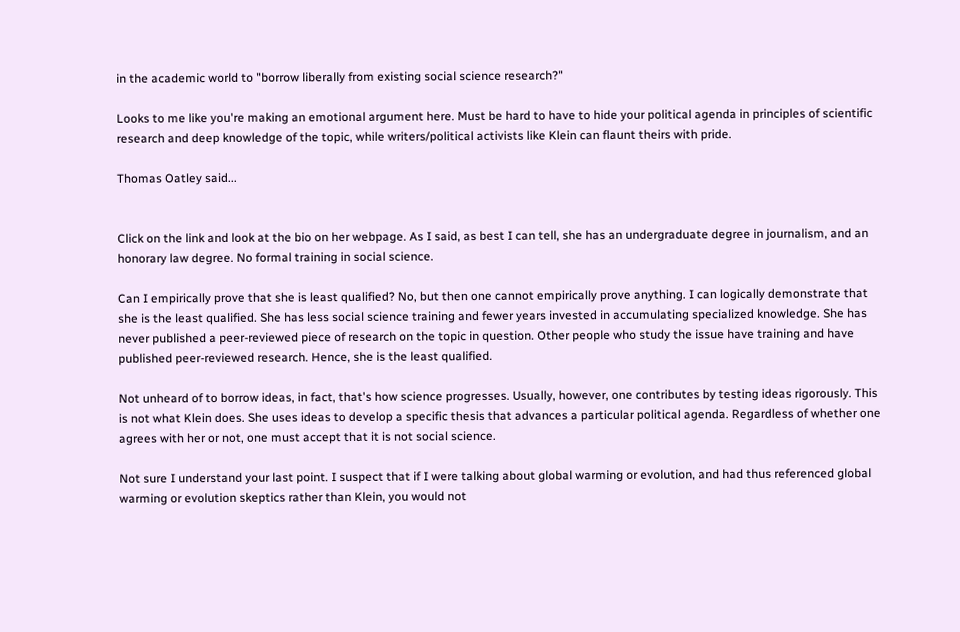in the academic world to "borrow liberally from existing social science research?"

Looks to me like you're making an emotional argument here. Must be hard to have to hide your political agenda in principles of scientific research and deep knowledge of the topic, while writers/political activists like Klein can flaunt theirs with pride.

Thomas Oatley said...


Click on the link and look at the bio on her webpage. As I said, as best I can tell, she has an undergraduate degree in journalism, and an honorary law degree. No formal training in social science.

Can I empirically prove that she is least qualified? No, but then one cannot empirically prove anything. I can logically demonstrate that she is the least qualified. She has less social science training and fewer years invested in accumulating specialized knowledge. She has never published a peer-reviewed piece of research on the topic in question. Other people who study the issue have training and have published peer-reviewed research. Hence, she is the least qualified.

Not unheard of to borrow ideas, in fact, that's how science progresses. Usually, however, one contributes by testing ideas rigorously. This is not what Klein does. She uses ideas to develop a specific thesis that advances a particular political agenda. Regardless of whether one agrees with her or not, one must accept that it is not social science.

Not sure I understand your last point. I suspect that if I were talking about global warming or evolution, and had thus referenced global warming or evolution skeptics rather than Klein, you would not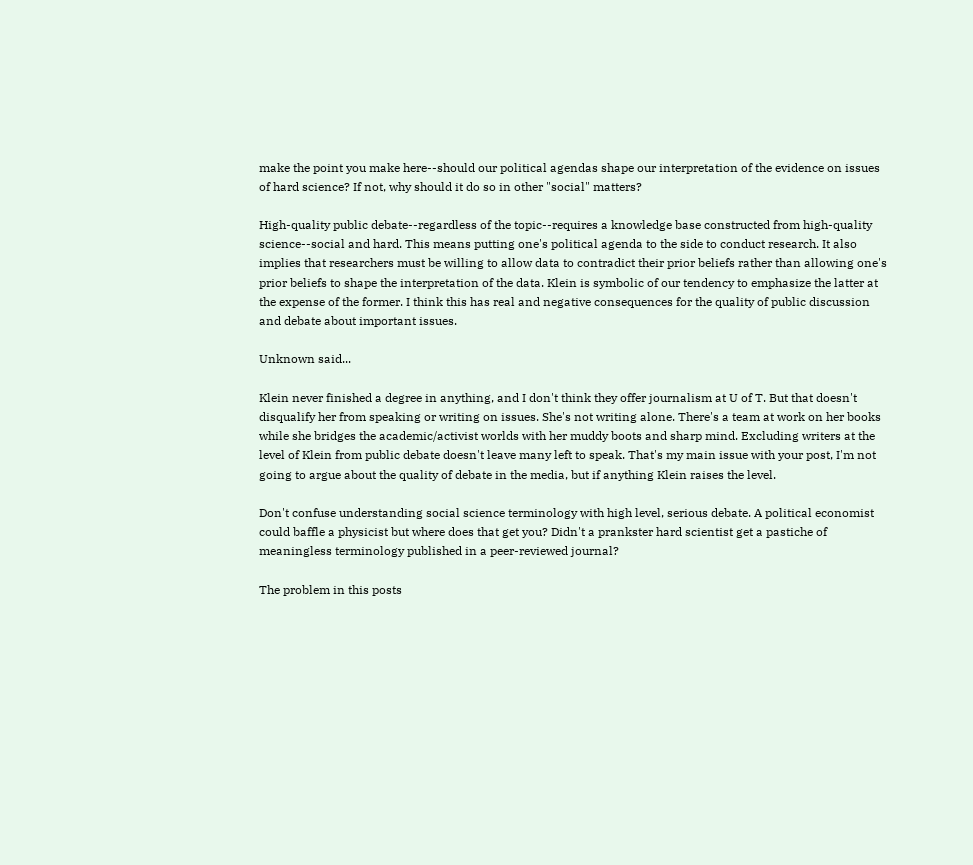make the point you make here--should our political agendas shape our interpretation of the evidence on issues of hard science? If not, why should it do so in other "social" matters?

High-quality public debate--regardless of the topic--requires a knowledge base constructed from high-quality science--social and hard. This means putting one's political agenda to the side to conduct research. It also implies that researchers must be willing to allow data to contradict their prior beliefs rather than allowing one's prior beliefs to shape the interpretation of the data. Klein is symbolic of our tendency to emphasize the latter at the expense of the former. I think this has real and negative consequences for the quality of public discussion and debate about important issues.

Unknown said...

Klein never finished a degree in anything, and I don't think they offer journalism at U of T. But that doesn't disqualify her from speaking or writing on issues. She's not writing alone. There's a team at work on her books while she bridges the academic/activist worlds with her muddy boots and sharp mind. Excluding writers at the level of Klein from public debate doesn't leave many left to speak. That's my main issue with your post, I'm not going to argue about the quality of debate in the media, but if anything Klein raises the level.

Don't confuse understanding social science terminology with high level, serious debate. A political economist could baffle a physicist but where does that get you? Didn't a prankster hard scientist get a pastiche of meaningless terminology published in a peer-reviewed journal?

The problem in this posts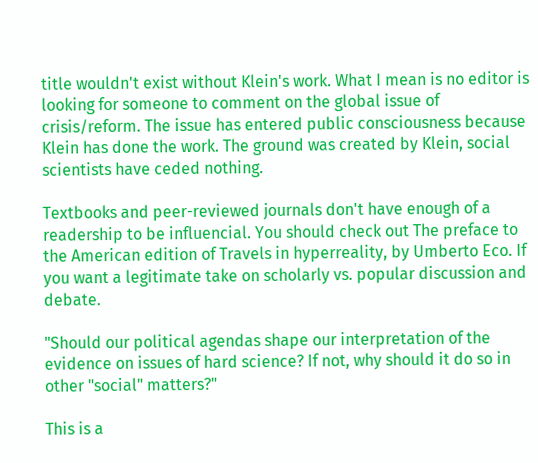title wouldn't exist without Klein's work. What I mean is no editor is looking for someone to comment on the global issue of crisis/reform. The issue has entered public consciousness because Klein has done the work. The ground was created by Klein, social scientists have ceded nothing.

Textbooks and peer-reviewed journals don't have enough of a readership to be influencial. You should check out The preface to the American edition of Travels in hyperreality, by Umberto Eco. If you want a legitimate take on scholarly vs. popular discussion and debate.

"Should our political agendas shape our interpretation of the evidence on issues of hard science? If not, why should it do so in other "social" matters?"

This is a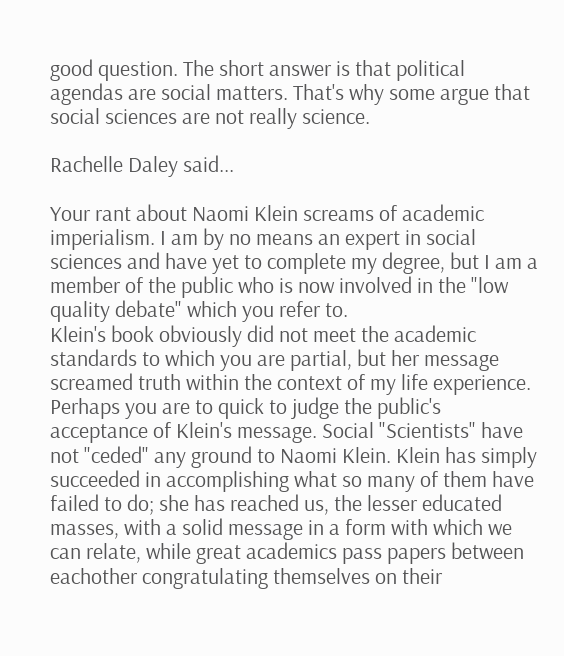good question. The short answer is that political agendas are social matters. That's why some argue that social sciences are not really science.

Rachelle Daley said...

Your rant about Naomi Klein screams of academic imperialism. I am by no means an expert in social sciences and have yet to complete my degree, but I am a member of the public who is now involved in the "low quality debate" which you refer to.
Klein's book obviously did not meet the academic standards to which you are partial, but her message screamed truth within the context of my life experience. Perhaps you are to quick to judge the public's acceptance of Klein's message. Social "Scientists" have not "ceded" any ground to Naomi Klein. Klein has simply succeeded in accomplishing what so many of them have failed to do; she has reached us, the lesser educated masses, with a solid message in a form with which we can relate, while great academics pass papers between eachother congratulating themselves on their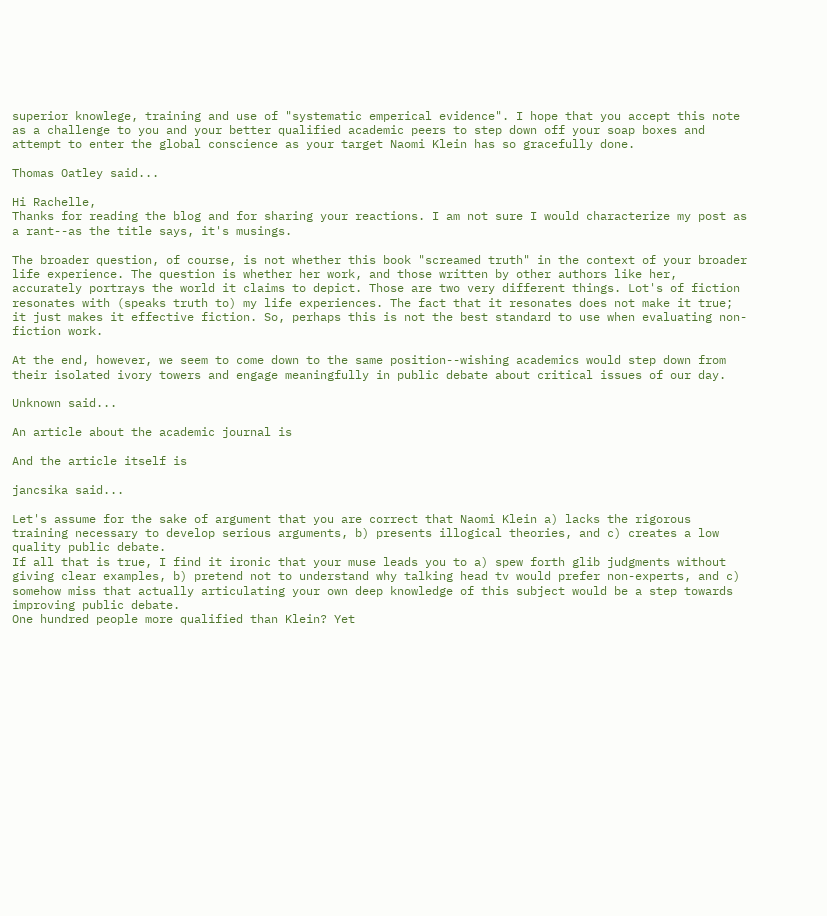superior knowlege, training and use of "systematic emperical evidence". I hope that you accept this note as a challenge to you and your better qualified academic peers to step down off your soap boxes and attempt to enter the global conscience as your target Naomi Klein has so gracefully done.

Thomas Oatley said...

Hi Rachelle,
Thanks for reading the blog and for sharing your reactions. I am not sure I would characterize my post as a rant--as the title says, it's musings.

The broader question, of course, is not whether this book "screamed truth" in the context of your broader life experience. The question is whether her work, and those written by other authors like her, accurately portrays the world it claims to depict. Those are two very different things. Lot's of fiction resonates with (speaks truth to) my life experiences. The fact that it resonates does not make it true; it just makes it effective fiction. So, perhaps this is not the best standard to use when evaluating non-fiction work.

At the end, however, we seem to come down to the same position--wishing academics would step down from their isolated ivory towers and engage meaningfully in public debate about critical issues of our day.

Unknown said...

An article about the academic journal is

And the article itself is

jancsika said...

Let's assume for the sake of argument that you are correct that Naomi Klein a) lacks the rigorous training necessary to develop serious arguments, b) presents illogical theories, and c) creates a low quality public debate.
If all that is true, I find it ironic that your muse leads you to a) spew forth glib judgments without giving clear examples, b) pretend not to understand why talking head tv would prefer non-experts, and c) somehow miss that actually articulating your own deep knowledge of this subject would be a step towards improving public debate.
One hundred people more qualified than Klein? Yet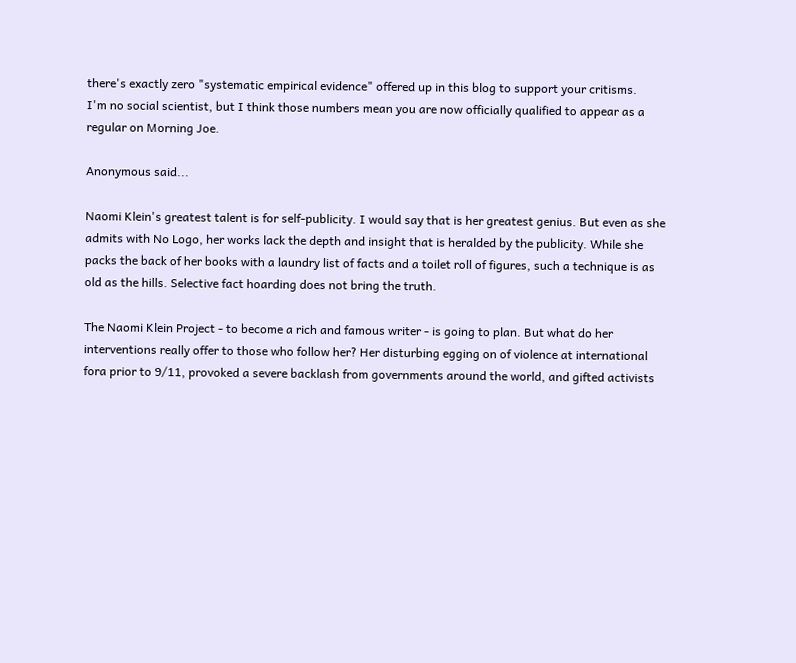there's exactly zero "systematic empirical evidence" offered up in this blog to support your critisms.
I'm no social scientist, but I think those numbers mean you are now officially qualified to appear as a regular on Morning Joe.

Anonymous said...

Naomi Klein's greatest talent is for self-publicity. I would say that is her greatest genius. But even as she admits with No Logo, her works lack the depth and insight that is heralded by the publicity. While she packs the back of her books with a laundry list of facts and a toilet roll of figures, such a technique is as old as the hills. Selective fact hoarding does not bring the truth.

The Naomi Klein Project - to become a rich and famous writer - is going to plan. But what do her interventions really offer to those who follow her? Her disturbing egging on of violence at international fora prior to 9/11, provoked a severe backlash from governments around the world, and gifted activists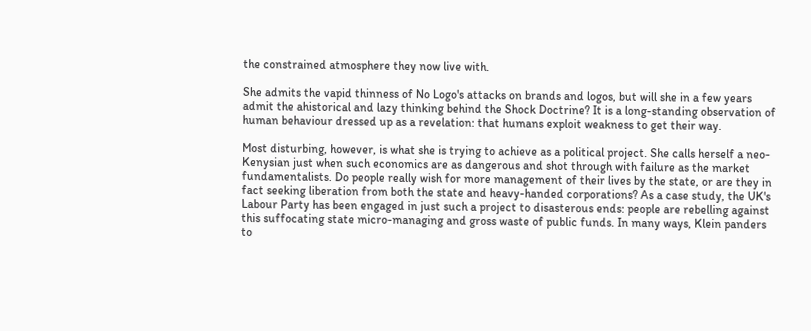the constrained atmosphere they now live with.

She admits the vapid thinness of No Logo's attacks on brands and logos, but will she in a few years admit the ahistorical and lazy thinking behind the Shock Doctrine? It is a long-standing observation of human behaviour dressed up as a revelation: that humans exploit weakness to get their way.

Most disturbing, however, is what she is trying to achieve as a political project. She calls herself a neo-Kenysian just when such economics are as dangerous and shot through with failure as the market fundamentalists. Do people really wish for more management of their lives by the state, or are they in fact seeking liberation from both the state and heavy-handed corporations? As a case study, the UK's Labour Party has been engaged in just such a project to disasterous ends: people are rebelling against this suffocating state micro-managing and gross waste of public funds. In many ways, Klein panders to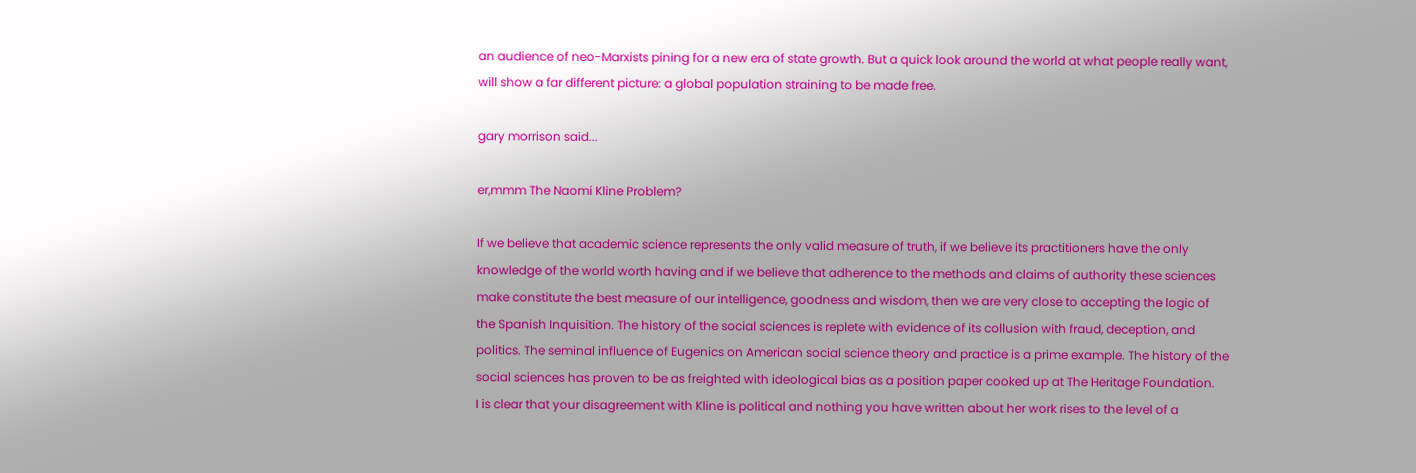an audience of neo-Marxists pining for a new era of state growth. But a quick look around the world at what people really want, will show a far different picture: a global population straining to be made free.

gary morrison said...

er,mmm The Naomi Kline Problem?

If we believe that academic science represents the only valid measure of truth, if we believe its practitioners have the only knowledge of the world worth having and if we believe that adherence to the methods and claims of authority these sciences make constitute the best measure of our intelligence, goodness and wisdom, then we are very close to accepting the logic of the Spanish Inquisition. The history of the social sciences is replete with evidence of its collusion with fraud, deception, and politics. The seminal influence of Eugenics on American social science theory and practice is a prime example. The history of the social sciences has proven to be as freighted with ideological bias as a position paper cooked up at The Heritage Foundation.
I is clear that your disagreement with Kline is political and nothing you have written about her work rises to the level of a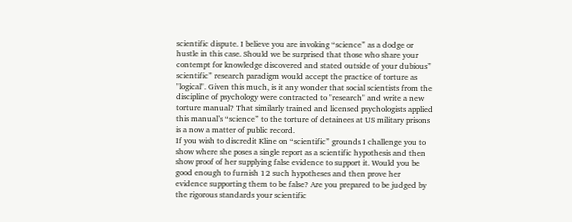scientific dispute. I believe you are invoking “science” as a dodge or hustle in this case. Should we be surprised that those who share your contempt for knowledge discovered and stated outside of your dubious” scientific” research paradigm would accept the practice of torture as "logical". Given this much, is it any wonder that social scientists from the discipline of psychology were contracted to "research" and write a new torture manual? That similarly trained and licensed psychologists applied this manual’s “science” to the torture of detainees at US military prisons is a now a matter of public record.
If you wish to discredit Kline on “scientific” grounds I challenge you to show where she poses a single report as a scientific hypothesis and then show proof of her supplying false evidence to support it. Would you be good enough to furnish 12 such hypotheses and then prove her evidence supporting them to be false? Are you prepared to be judged by the rigorous standards your scientific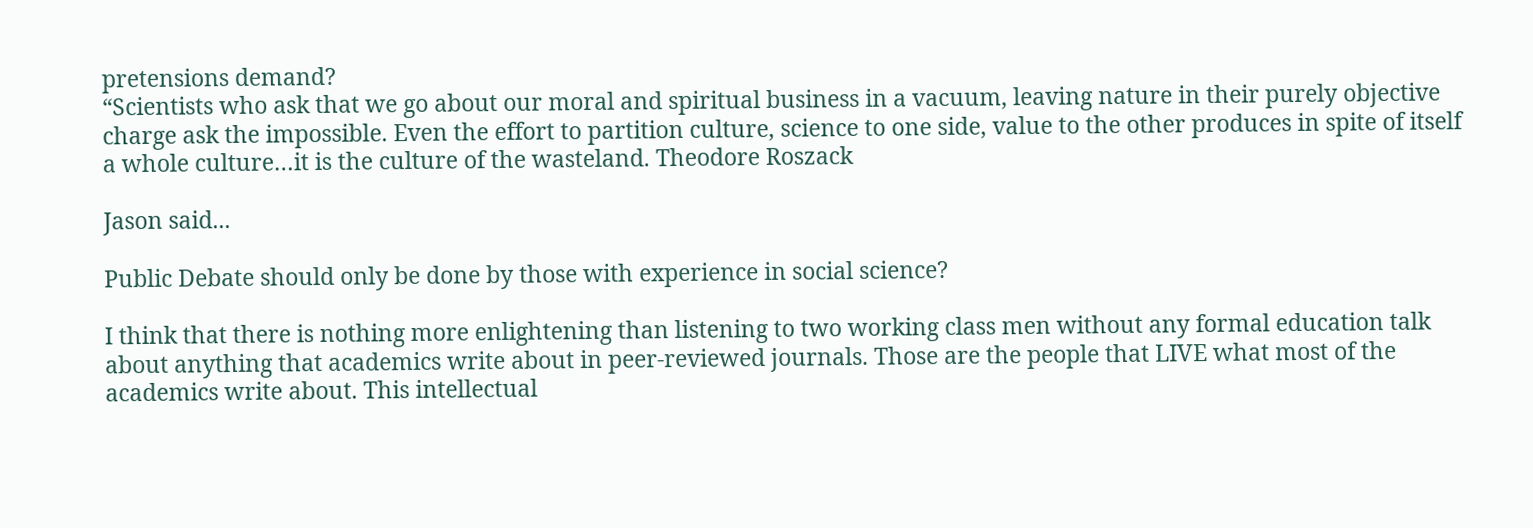pretensions demand?
“Scientists who ask that we go about our moral and spiritual business in a vacuum, leaving nature in their purely objective charge ask the impossible. Even the effort to partition culture, science to one side, value to the other produces in spite of itself a whole culture…it is the culture of the wasteland. Theodore Roszack

Jason said...

Public Debate should only be done by those with experience in social science?

I think that there is nothing more enlightening than listening to two working class men without any formal education talk about anything that academics write about in peer-reviewed journals. Those are the people that LIVE what most of the academics write about. This intellectual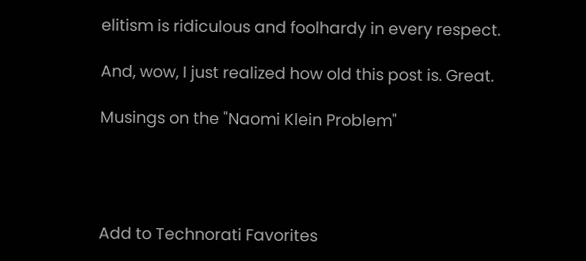elitism is ridiculous and foolhardy in every respect.

And, wow, I just realized how old this post is. Great.

Musings on the "Naomi Klein Problem"




Add to Technorati Favorites